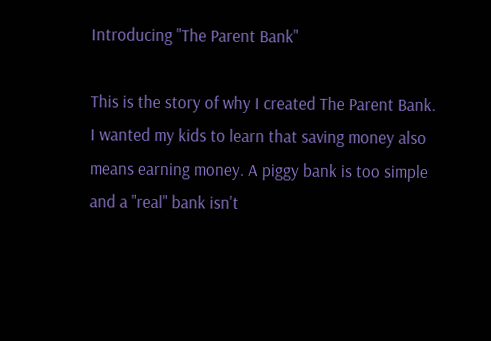Introducing "The Parent Bank"

This is the story of why I created The Parent Bank. I wanted my kids to learn that saving money also means earning money. A piggy bank is too simple and a "real" bank isn't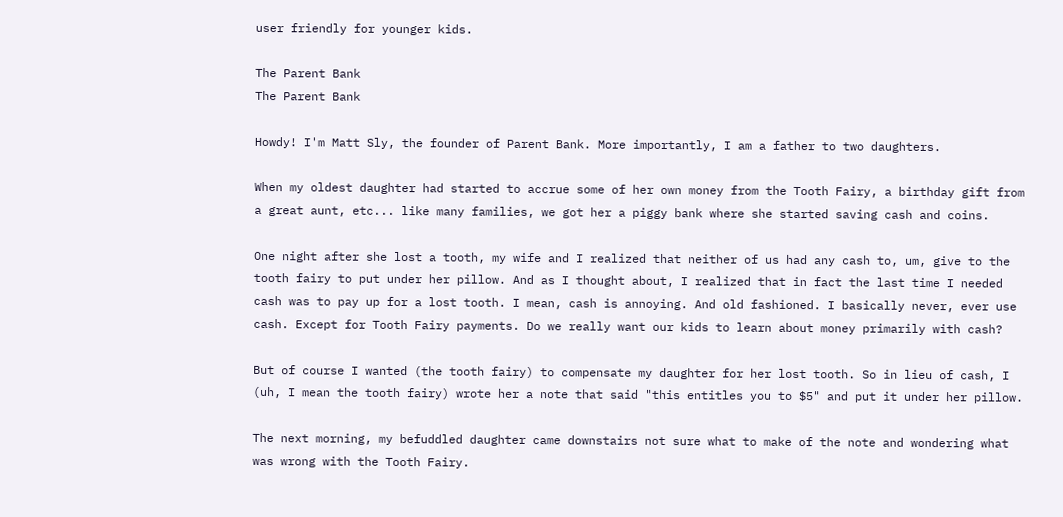user friendly for younger kids.

The Parent Bank
The Parent Bank

Howdy! I'm Matt Sly, the founder of Parent Bank. More importantly, I am a father to two daughters.

When my oldest daughter had started to accrue some of her own money from the Tooth Fairy, a birthday gift from a great aunt, etc... like many families, we got her a piggy bank where she started saving cash and coins.

One night after she lost a tooth, my wife and I realized that neither of us had any cash to, um, give to the tooth fairy to put under her pillow. And as I thought about, I realized that in fact the last time I needed cash was to pay up for a lost tooth. I mean, cash is annoying. And old fashioned. I basically never, ever use cash. Except for Tooth Fairy payments. Do we really want our kids to learn about money primarily with cash?

But of course I wanted (the tooth fairy) to compensate my daughter for her lost tooth. So in lieu of cash, I (uh, I mean the tooth fairy) wrote her a note that said "this entitles you to $5" and put it under her pillow.

The next morning, my befuddled daughter came downstairs not sure what to make of the note and wondering what was wrong with the Tooth Fairy.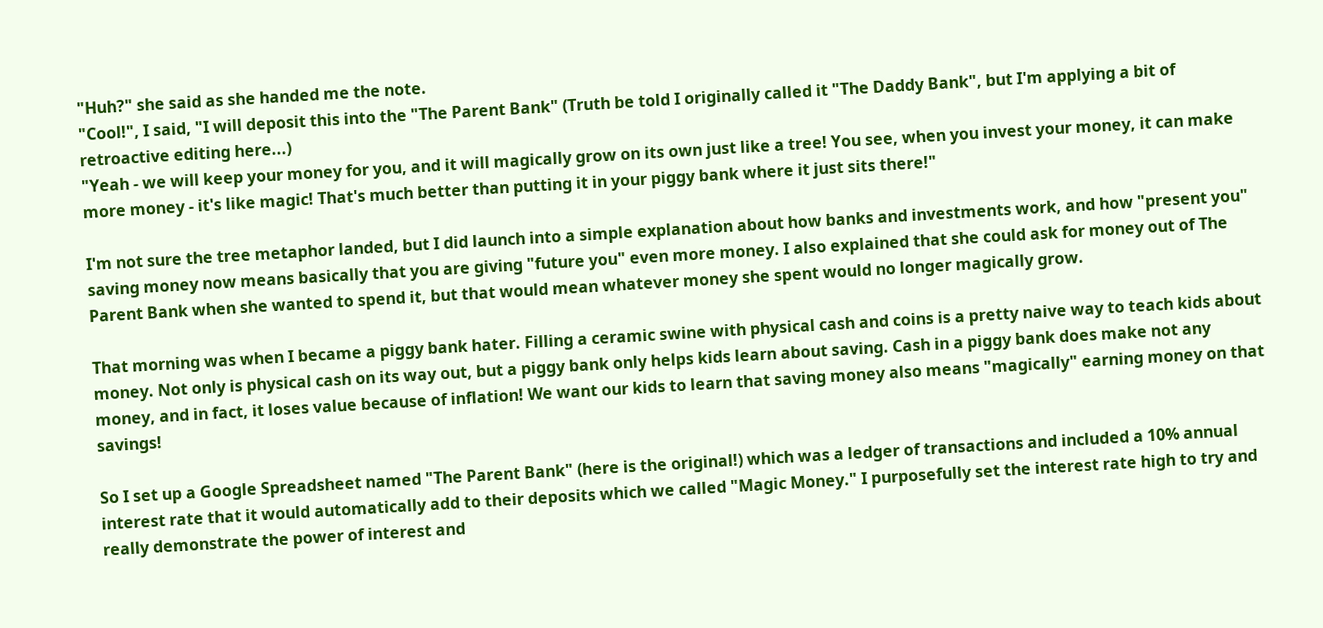"Huh?" she said as she handed me the note.
"Cool!", I said, "I will deposit this into the "The Parent Bank" (Truth be told I originally called it "The Daddy Bank", but I'm applying a bit of retroactive editing here...)
"Yeah - we will keep your money for you, and it will magically grow on its own just like a tree! You see, when you invest your money, it can make more money - it's like magic! That's much better than putting it in your piggy bank where it just sits there!"

I'm not sure the tree metaphor landed, but I did launch into a simple explanation about how banks and investments work, and how "present you" saving money now means basically that you are giving "future you" even more money. I also explained that she could ask for money out of The Parent Bank when she wanted to spend it, but that would mean whatever money she spent would no longer magically grow.

That morning was when I became a piggy bank hater. Filling a ceramic swine with physical cash and coins is a pretty naive way to teach kids about money. Not only is physical cash on its way out, but a piggy bank only helps kids learn about saving. Cash in a piggy bank does make not any money, and in fact, it loses value because of inflation! We want our kids to learn that saving money also means "magically" earning money on that savings!

So I set up a Google Spreadsheet named "The Parent Bank" (here is the original!) which was a ledger of transactions and included a 10% annual interest rate that it would automatically add to their deposits which we called "Magic Money." I purposefully set the interest rate high to try and really demonstrate the power of interest and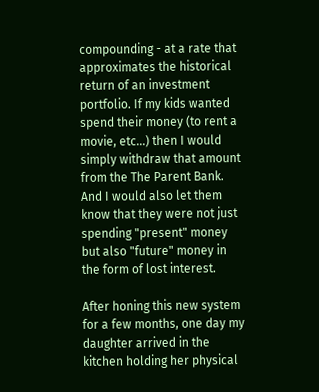compounding - at a rate that approximates the historical return of an investment portfolio. If my kids wanted spend their money (to rent a movie, etc...) then I would simply withdraw that amount from the The Parent Bank. And I would also let them know that they were not just spending "present" money but also "future" money in the form of lost interest.

After honing this new system for a few months, one day my daughter arrived in the kitchen holding her physical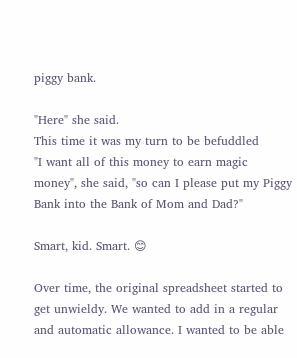piggy bank.

"Here" she said.
This time it was my turn to be befuddled
"I want all of this money to earn magic money", she said, "so can I please put my Piggy Bank into the Bank of Mom and Dad?"

Smart, kid. Smart. 😊

Over time, the original spreadsheet started to get unwieldy. We wanted to add in a regular and automatic allowance. I wanted to be able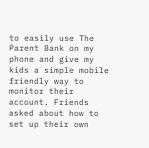to easily use The Parent Bank on my phone and give my kids a simple mobile friendly way to monitor their account. Friends asked about how to set up their own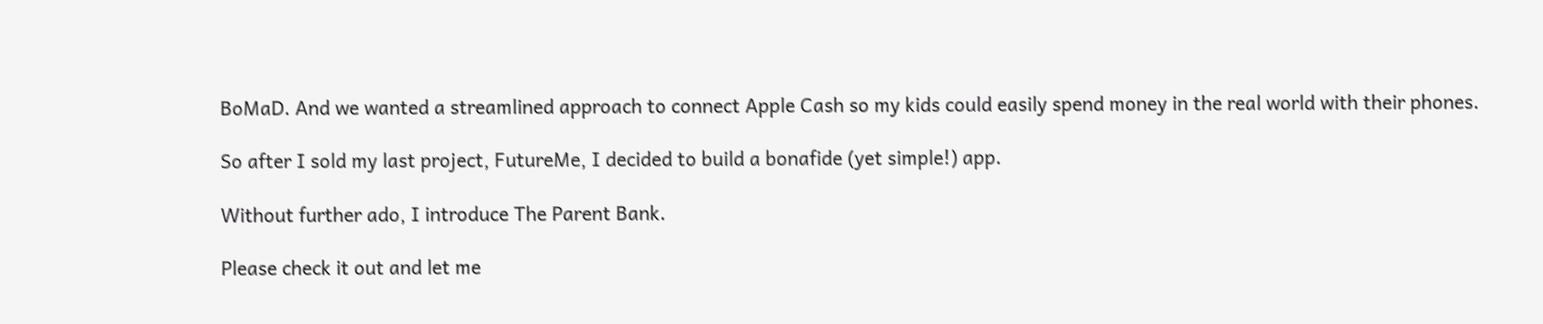BoMaD. And we wanted a streamlined approach to connect Apple Cash so my kids could easily spend money in the real world with their phones.

So after I sold my last project, FutureMe, I decided to build a bonafide (yet simple!) app.

Without further ado, I introduce The Parent Bank.

Please check it out and let me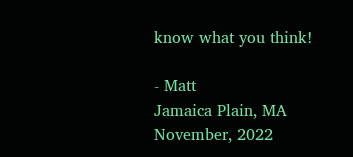know what you think!

- Matt
Jamaica Plain, MA
November, 2022